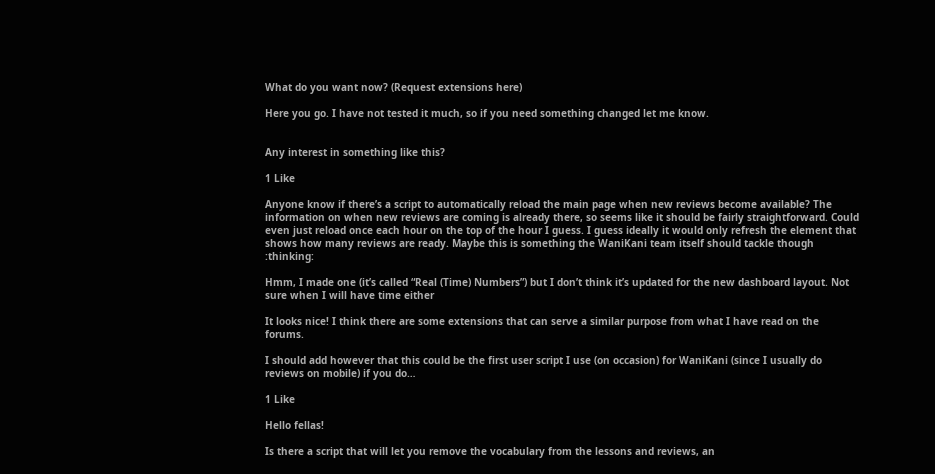What do you want now? (Request extensions here)

Here you go. I have not tested it much, so if you need something changed let me know.


Any interest in something like this?

1 Like

Anyone know if there’s a script to automatically reload the main page when new reviews become available? The information on when new reviews are coming is already there, so seems like it should be fairly straightforward. Could even just reload once each hour on the top of the hour I guess. I guess ideally it would only refresh the element that shows how many reviews are ready. Maybe this is something the WaniKani team itself should tackle though :thinking:

Hmm, I made one (it’s called “Real (Time) Numbers”) but I don’t think it’s updated for the new dashboard layout. Not sure when I will have time either

It looks nice! I think there are some extensions that can serve a similar purpose from what I have read on the forums.

I should add however that this could be the first user script I use (on occasion) for WaniKani (since I usually do reviews on mobile) if you do…

1 Like

Hello fellas!

Is there a script that will let you remove the vocabulary from the lessons and reviews, an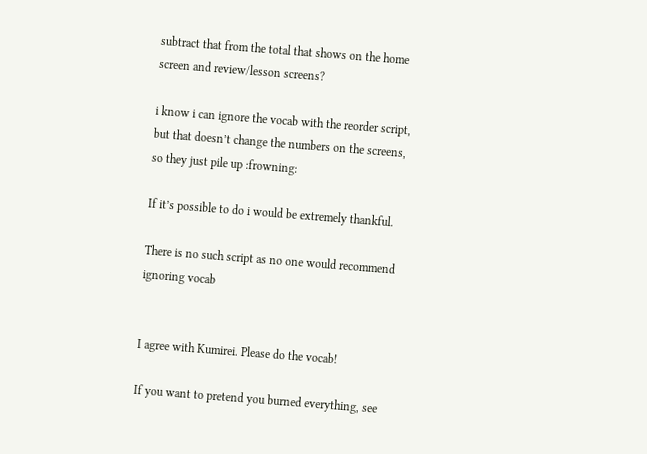subtract that from the total that shows on the home screen and review/lesson screens?

i know i can ignore the vocab with the reorder script, but that doesn’t change the numbers on the screens, so they just pile up :frowning:

If it’s possible to do i would be extremely thankful.

There is no such script as no one would recommend ignoring vocab


I agree with Kumirei. Please do the vocab!

If you want to pretend you burned everything, see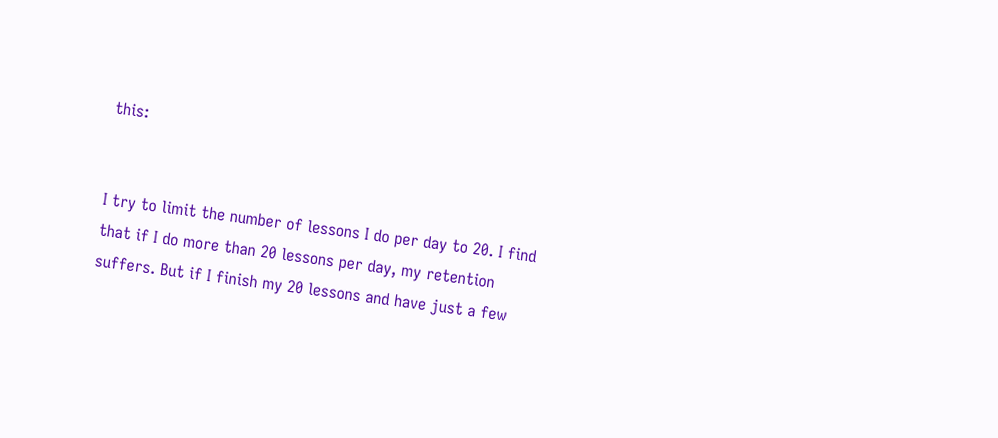this:


I try to limit the number of lessons I do per day to 20. I find that if I do more than 20 lessons per day, my retention suffers. But if I finish my 20 lessons and have just a few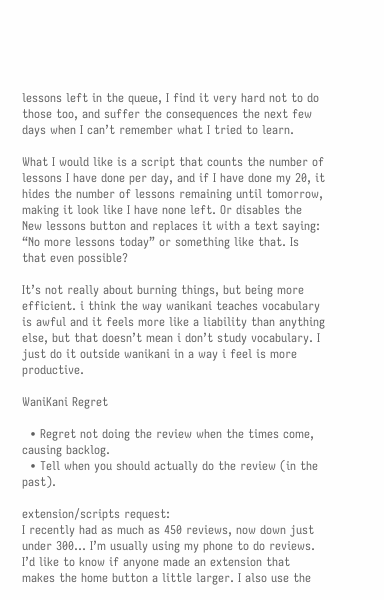lessons left in the queue, I find it very hard not to do those too, and suffer the consequences the next few days when I can’t remember what I tried to learn.

What I would like is a script that counts the number of lessons I have done per day, and if I have done my 20, it hides the number of lessons remaining until tomorrow, making it look like I have none left. Or disables the New lessons button and replaces it with a text saying: “No more lessons today” or something like that. Is that even possible?

It’s not really about burning things, but being more efficient. i think the way wanikani teaches vocabulary is awful and it feels more like a liability than anything else, but that doesn’t mean i don’t study vocabulary. I just do it outside wanikani in a way i feel is more productive.

WaniKani Regret

  • Regret not doing the review when the times come, causing backlog.
  • Tell when you should actually do the review (in the past).

extension/scripts request:
I recently had as much as 450 reviews, now down just under 300… I’m usually using my phone to do reviews. I’d like to know if anyone made an extension that makes the home button a little larger. I also use the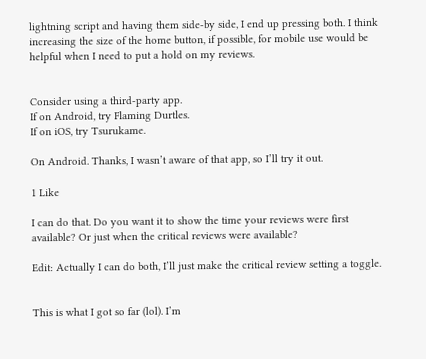lightning script and having them side-by side, I end up pressing both. I think increasing the size of the home button, if possible, for mobile use would be helpful when I need to put a hold on my reviews.


Consider using a third-party app.
If on Android, try Flaming Durtles.
If on iOS, try Tsurukame.

On Android. Thanks, I wasn’t aware of that app, so I’ll try it out.

1 Like

I can do that. Do you want it to show the time your reviews were first available? Or just when the critical reviews were available?

Edit: Actually I can do both, I’ll just make the critical review setting a toggle.


This is what I got so far (lol). I’m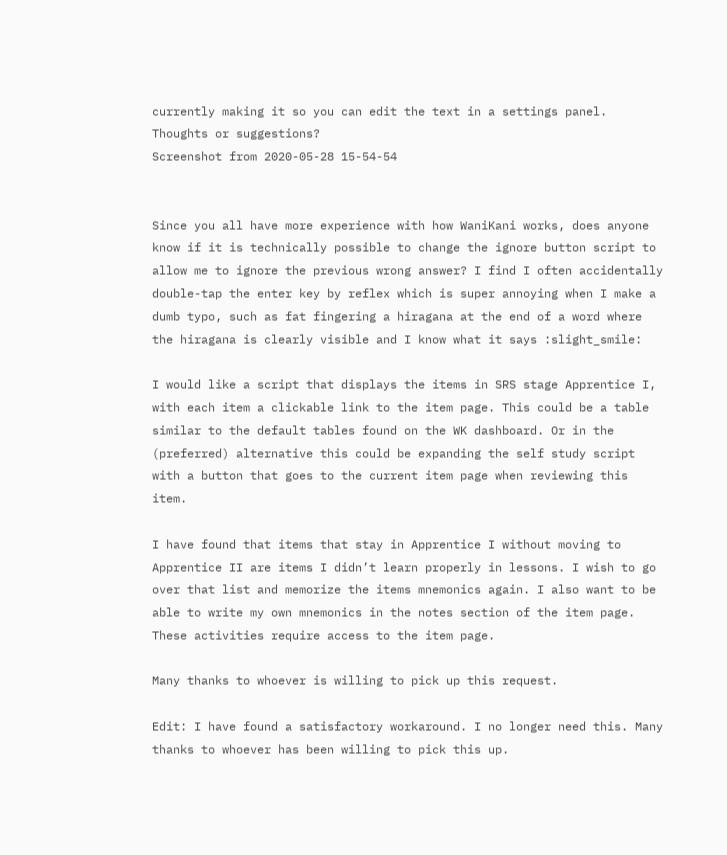currently making it so you can edit the text in a settings panel. Thoughts or suggestions?
Screenshot from 2020-05-28 15-54-54


Since you all have more experience with how WaniKani works, does anyone know if it is technically possible to change the ignore button script to allow me to ignore the previous wrong answer? I find I often accidentally double-tap the enter key by reflex which is super annoying when I make a dumb typo, such as fat fingering a hiragana at the end of a word where the hiragana is clearly visible and I know what it says :slight_smile:

I would like a script that displays the items in SRS stage Apprentice I, with each item a clickable link to the item page. This could be a table similar to the default tables found on the WK dashboard. Or in the (preferred) alternative this could be expanding the self study script with a button that goes to the current item page when reviewing this item.

I have found that items that stay in Apprentice I without moving to Apprentice II are items I didn’t learn properly in lessons. I wish to go over that list and memorize the items mnemonics again. I also want to be able to write my own mnemonics in the notes section of the item page. These activities require access to the item page.

Many thanks to whoever is willing to pick up this request.

Edit: I have found a satisfactory workaround. I no longer need this. Many thanks to whoever has been willing to pick this up.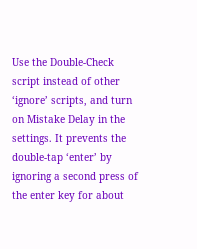Use the Double-Check script instead of other ‘ignore’ scripts, and turn on Mistake Delay in the settings. It prevents the double-tap ‘enter’ by ignoring a second press of the enter key for about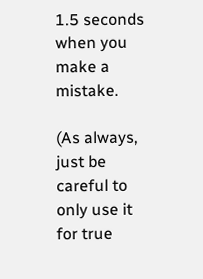1.5 seconds when you make a mistake.

(As always, just be careful to only use it for true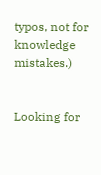typos, not for knowledge mistakes.)


Looking for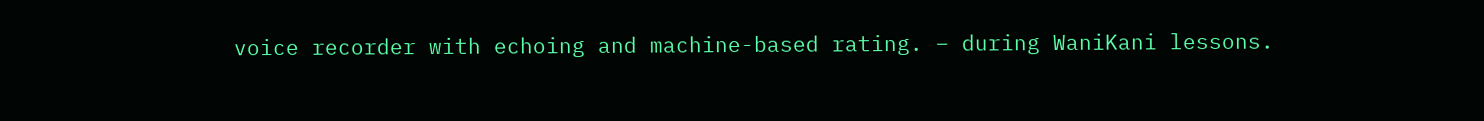voice recorder with echoing and machine-based rating. – during WaniKani lessons.